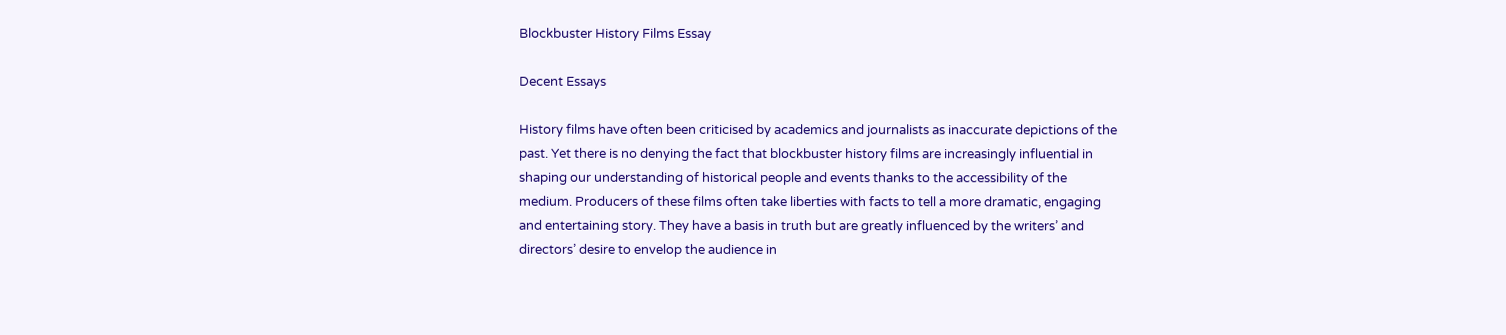Blockbuster History Films Essay

Decent Essays

History films have often been criticised by academics and journalists as inaccurate depictions of the past. Yet there is no denying the fact that blockbuster history films are increasingly influential in shaping our understanding of historical people and events thanks to the accessibility of the medium. Producers of these films often take liberties with facts to tell a more dramatic, engaging and entertaining story. They have a basis in truth but are greatly influenced by the writers’ and directors’ desire to envelop the audience in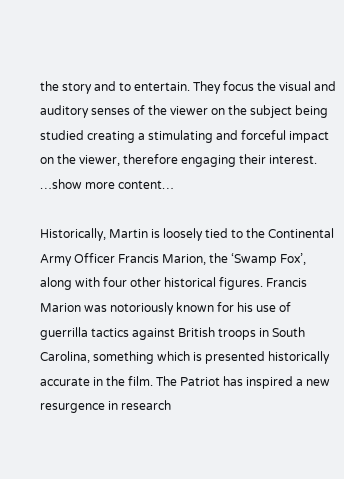the story and to entertain. They focus the visual and auditory senses of the viewer on the subject being studied creating a stimulating and forceful impact on the viewer, therefore engaging their interest. …show more content…

Historically, Martin is loosely tied to the Continental Army Officer Francis Marion, the ‘Swamp Fox’, along with four other historical figures. Francis Marion was notoriously known for his use of guerrilla tactics against British troops in South Carolina, something which is presented historically accurate in the film. The Patriot has inspired a new resurgence in research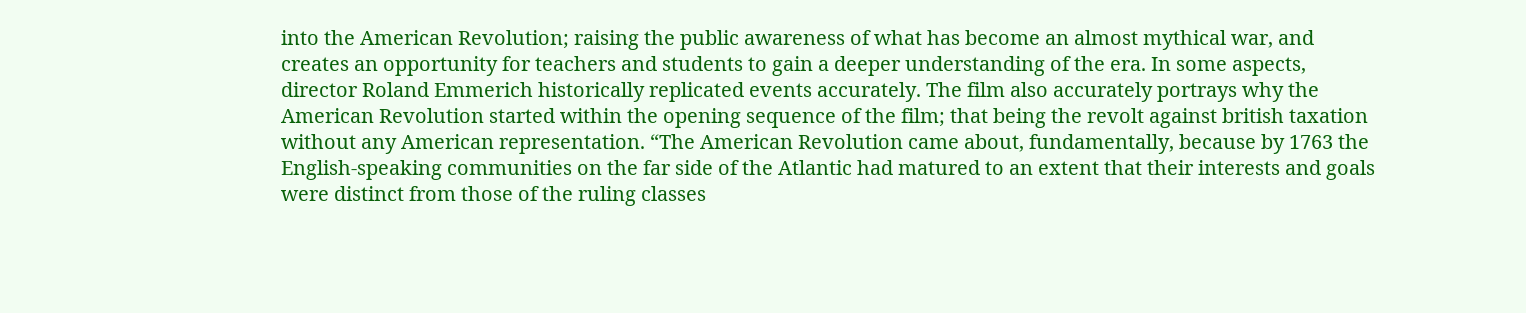into the American Revolution; raising the public awareness of what has become an almost mythical war, and creates an opportunity for teachers and students to gain a deeper understanding of the era. In some aspects, director Roland Emmerich historically replicated events accurately. The film also accurately portrays why the American Revolution started within the opening sequence of the film; that being the revolt against british taxation without any American representation. “The American Revolution came about, fundamentally, because by 1763 the English-speaking communities on the far side of the Atlantic had matured to an extent that their interests and goals were distinct from those of the ruling classes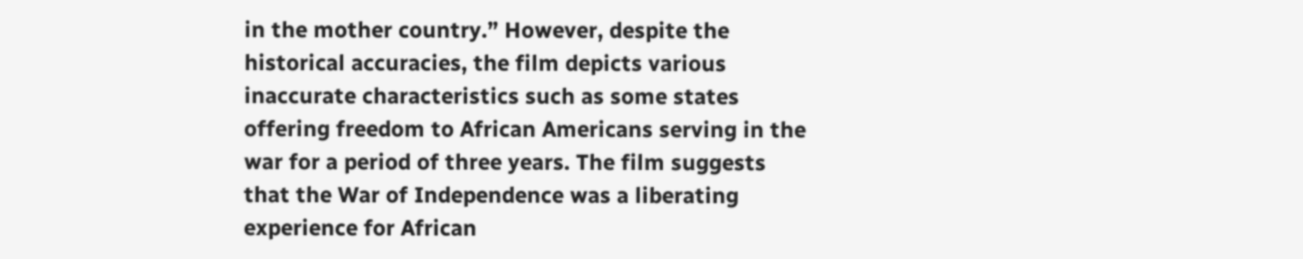in the mother country.” However, despite the historical accuracies, the film depicts various inaccurate characteristics such as some states offering freedom to African Americans serving in the war for a period of three years. The film suggests that the War of Independence was a liberating experience for African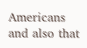Americans and also that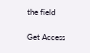the field

Get Access